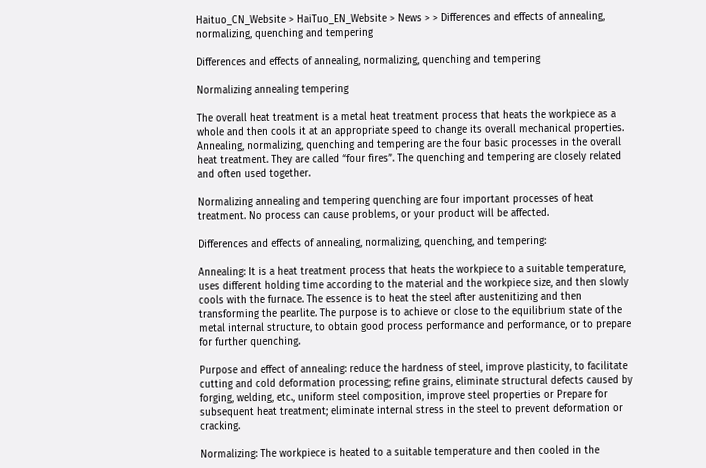Haituo_CN_Website > HaiTuo_EN_Website > News > > Differences and effects of annealing, normalizing, quenching and tempering

Differences and effects of annealing, normalizing, quenching and tempering

Normalizing annealing tempering

The overall heat treatment is a metal heat treatment process that heats the workpiece as a whole and then cools it at an appropriate speed to change its overall mechanical properties. Annealing, normalizing, quenching and tempering are the four basic processes in the overall heat treatment. They are called “four fires”. The quenching and tempering are closely related and often used together.

Normalizing annealing and tempering quenching are four important processes of heat treatment. No process can cause problems, or your product will be affected.

Differences and effects of annealing, normalizing, quenching, and tempering:

Annealing: It is a heat treatment process that heats the workpiece to a suitable temperature, uses different holding time according to the material and the workpiece size, and then slowly cools with the furnace. The essence is to heat the steel after austenitizing and then transforming the pearlite. The purpose is to achieve or close to the equilibrium state of the metal internal structure, to obtain good process performance and performance, or to prepare for further quenching.

Purpose and effect of annealing: reduce the hardness of steel, improve plasticity, to facilitate cutting and cold deformation processing; refine grains, eliminate structural defects caused by forging, welding, etc., uniform steel composition, improve steel properties or Prepare for subsequent heat treatment; eliminate internal stress in the steel to prevent deformation or cracking.

Normalizing: The workpiece is heated to a suitable temperature and then cooled in the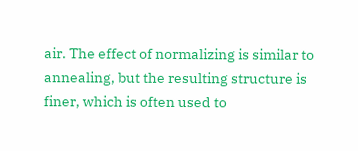air. The effect of normalizing is similar to annealing, but the resulting structure is finer, which is often used to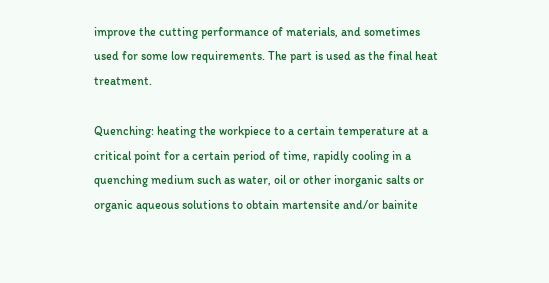improve the cutting performance of materials, and sometimes used for some low requirements. The part is used as the final heat treatment.

Quenching: heating the workpiece to a certain temperature at a critical point for a certain period of time, rapidly cooling in a quenching medium such as water, oil or other inorganic salts or organic aqueous solutions to obtain martensite and/or bainite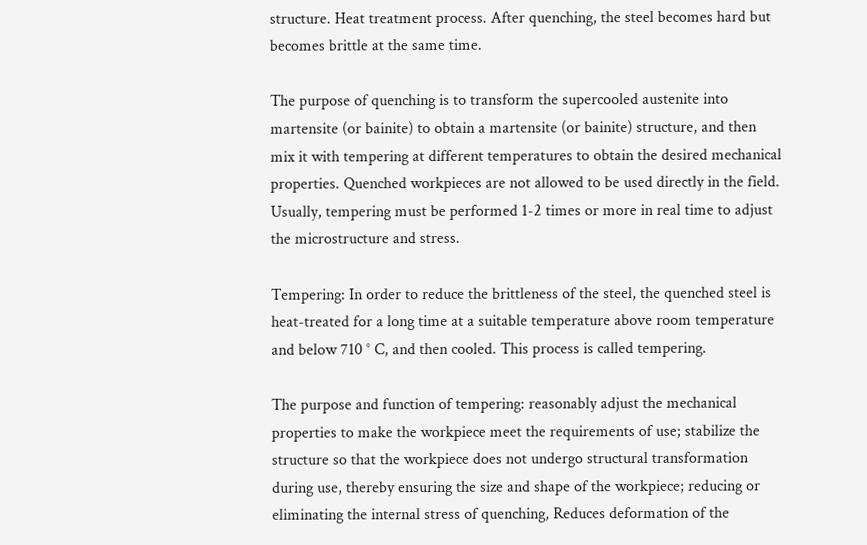structure. Heat treatment process. After quenching, the steel becomes hard but becomes brittle at the same time.

The purpose of quenching is to transform the supercooled austenite into martensite (or bainite) to obtain a martensite (or bainite) structure, and then mix it with tempering at different temperatures to obtain the desired mechanical properties. Quenched workpieces are not allowed to be used directly in the field. Usually, tempering must be performed 1-2 times or more in real time to adjust the microstructure and stress.

Tempering: In order to reduce the brittleness of the steel, the quenched steel is heat-treated for a long time at a suitable temperature above room temperature and below 710 ° C, and then cooled. This process is called tempering.

The purpose and function of tempering: reasonably adjust the mechanical properties to make the workpiece meet the requirements of use; stabilize the structure so that the workpiece does not undergo structural transformation during use, thereby ensuring the size and shape of the workpiece; reducing or eliminating the internal stress of quenching, Reduces deformation of the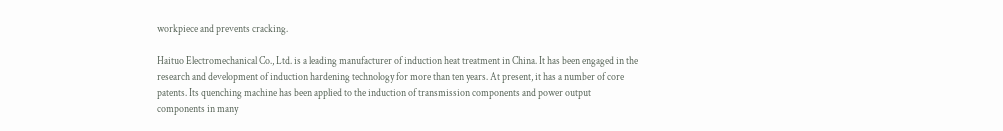workpiece and prevents cracking.

Haituo Electromechanical Co., Ltd. is a leading manufacturer of induction heat treatment in China. It has been engaged in the research and development of induction hardening technology for more than ten years. At present, it has a number of core patents. Its quenching machine has been applied to the induction of transmission components and power output components in many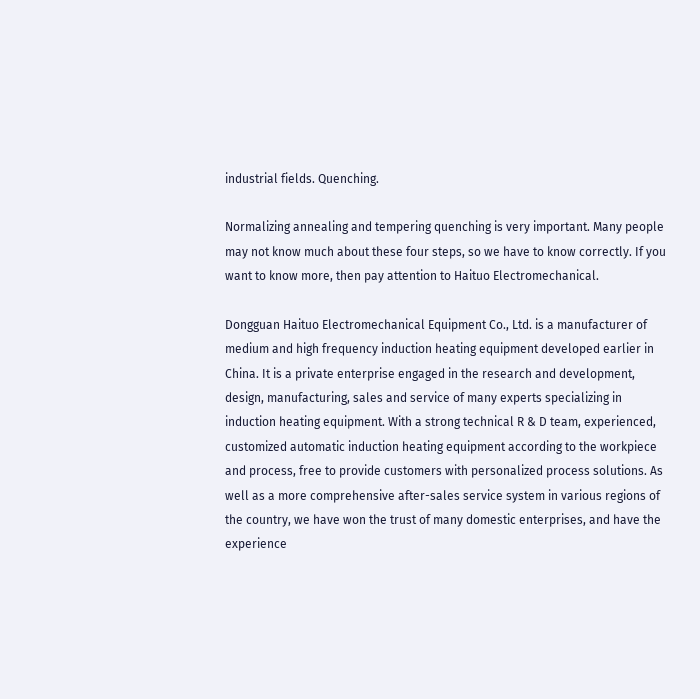industrial fields. Quenching.

Normalizing annealing and tempering quenching is very important. Many people may not know much about these four steps, so we have to know correctly. If you want to know more, then pay attention to Haituo Electromechanical.

Dongguan Haituo Electromechanical Equipment Co., Ltd. is a manufacturer of medium and high frequency induction heating equipment developed earlier in China. It is a private enterprise engaged in the research and development, design, manufacturing, sales and service of many experts specializing in induction heating equipment. With a strong technical R & D team, experienced, customized automatic induction heating equipment according to the workpiece and process, free to provide customers with personalized process solutions. As well as a more comprehensive after-sales service system in various regions of the country, we have won the trust of many domestic enterprises, and have the experience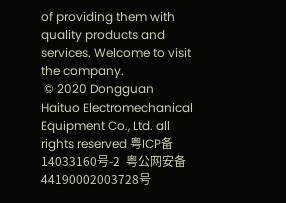of providing them with quality products and services. Welcome to visit the company.
 © 2020 Dongguan Haituo Electromechanical Equipment Co., Ltd. all rights reserved 粤ICP备14033160号-2  粤公网安备 44190002003728号